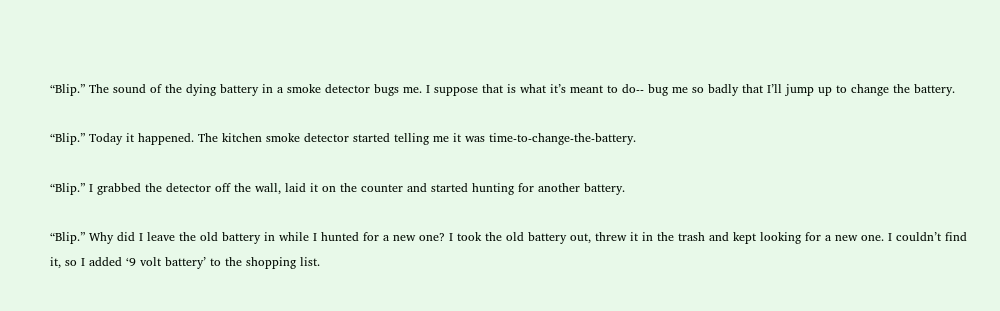“Blip.” The sound of the dying battery in a smoke detector bugs me. I suppose that is what it’s meant to do-- bug me so badly that I’ll jump up to change the battery.

“Blip.” Today it happened. The kitchen smoke detector started telling me it was time-to-change-the-battery.

“Blip.” I grabbed the detector off the wall, laid it on the counter and started hunting for another battery.

“Blip.” Why did I leave the old battery in while I hunted for a new one? I took the old battery out, threw it in the trash and kept looking for a new one. I couldn’t find it, so I added ‘9 volt battery’ to the shopping list.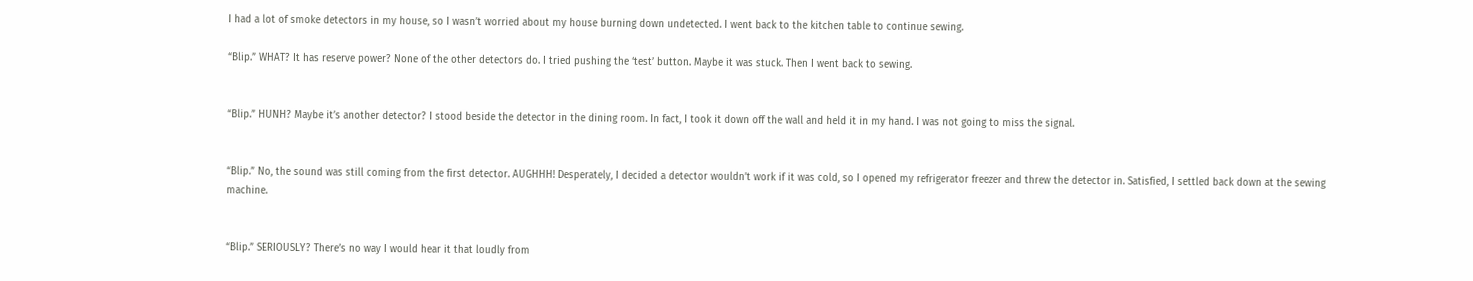I had a lot of smoke detectors in my house, so I wasn’t worried about my house burning down undetected. I went back to the kitchen table to continue sewing.

“Blip.” WHAT? It has reserve power? None of the other detectors do. I tried pushing the ‘test’ button. Maybe it was stuck. Then I went back to sewing.


“Blip.” HUNH? Maybe it’s another detector? I stood beside the detector in the dining room. In fact, I took it down off the wall and held it in my hand. I was not going to miss the signal.


“Blip.” No, the sound was still coming from the first detector. AUGHHH! Desperately, I decided a detector wouldn’t work if it was cold, so I opened my refrigerator freezer and threw the detector in. Satisfied, I settled back down at the sewing machine.


“Blip.” SERIOUSLY? There’s no way I would hear it that loudly from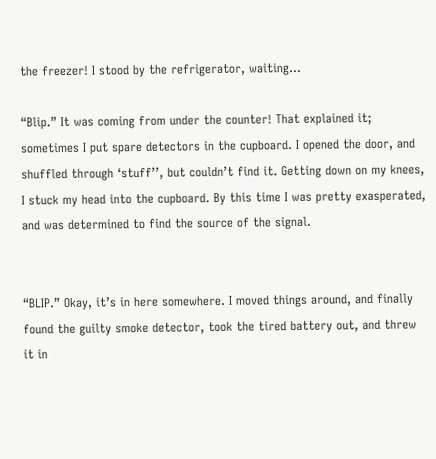the freezer! I stood by the refrigerator, waiting…

“Blip.” It was coming from under the counter! That explained it; sometimes I put spare detectors in the cupboard. I opened the door, and shuffled through ‘stuff’’, but couldn’t find it. Getting down on my knees, I stuck my head into the cupboard. By this time I was pretty exasperated, and was determined to find the source of the signal.


“BLIP.” Okay, it’s in here somewhere. I moved things around, and finally found the guilty smoke detector, took the tired battery out, and threw it in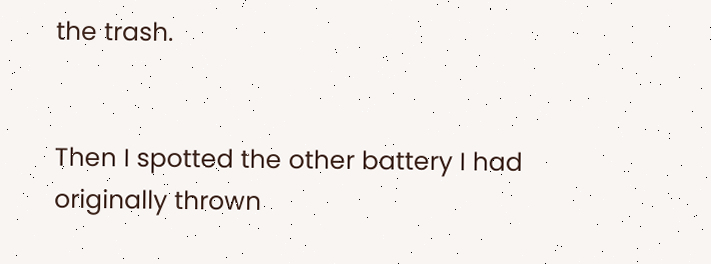the trash.


Then I spotted the other battery I had originally thrown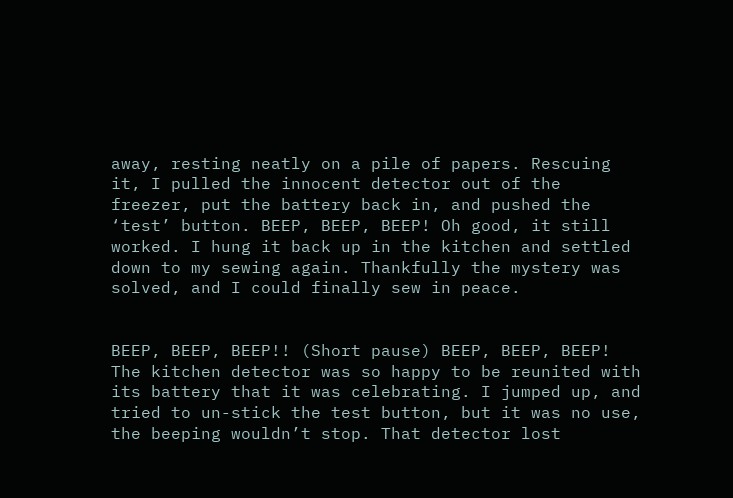away, resting neatly on a pile of papers. Rescuing it, I pulled the innocent detector out of the freezer, put the battery back in, and pushed the ‘test’ button. BEEP, BEEP, BEEP! Oh good, it still worked. I hung it back up in the kitchen and settled down to my sewing again. Thankfully the mystery was solved, and I could finally sew in peace.


BEEP, BEEP, BEEP!! (Short pause) BEEP, BEEP, BEEP! The kitchen detector was so happy to be reunited with its battery that it was celebrating. I jumped up, and tried to un-stick the test button, but it was no use, the beeping wouldn’t stop. That detector lost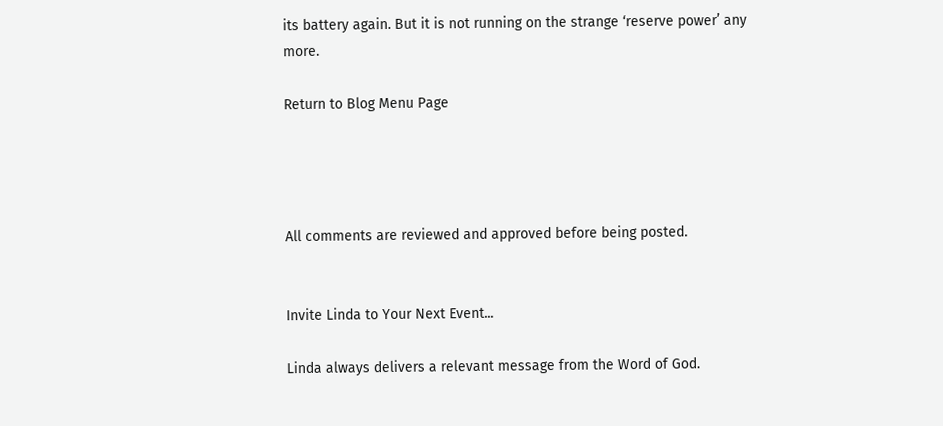its battery again. But it is not running on the strange ‘reserve power’ any more.

Return to Blog Menu Page




All comments are reviewed and approved before being posted.


Invite Linda to Your Next Event...

Linda always delivers a relevant message from the Word of God.